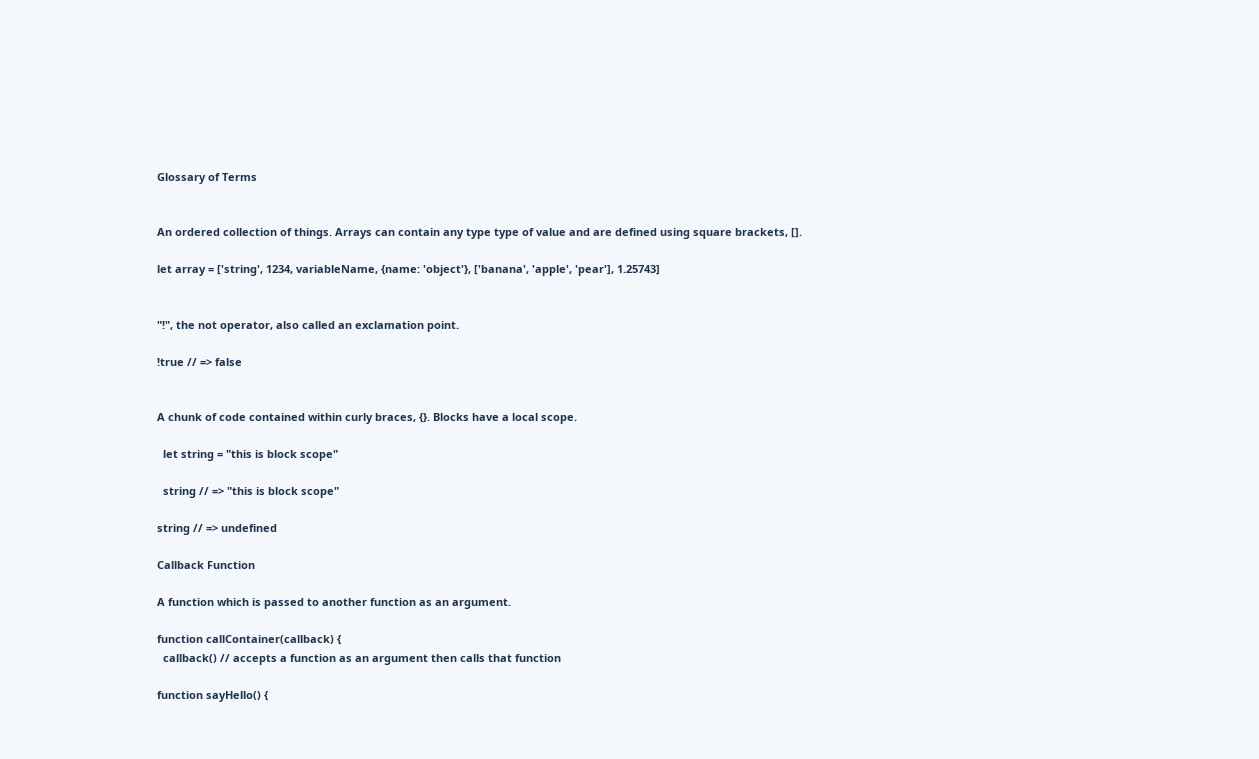Glossary of Terms


An ordered collection of things. Arrays can contain any type type of value and are defined using square brackets, [].

let array = ['string', 1234, variableName, {name: 'object'}, ['banana', 'apple', 'pear'], 1.25743]


"!", the not operator, also called an exclamation point.

!true // => false


A chunk of code contained within curly braces, {}. Blocks have a local scope.

  let string = "this is block scope"

  string // => "this is block scope"

string // => undefined

Callback Function

A function which is passed to another function as an argument.

function callContainer(callback) {
  callback() // accepts a function as an argument then calls that function

function sayHello() {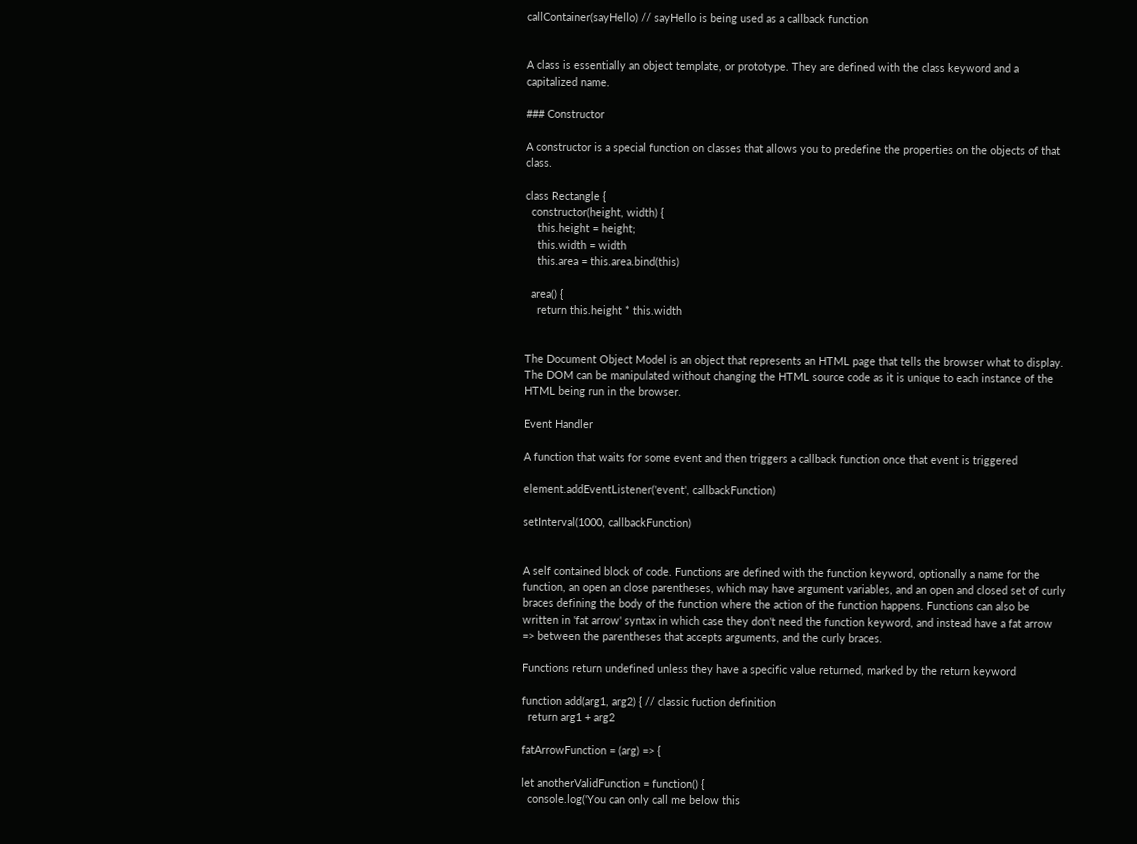callContainer(sayHello) // sayHello is being used as a callback function


A class is essentially an object template, or prototype. They are defined with the class keyword and a capitalized name.

### Constructor

A constructor is a special function on classes that allows you to predefine the properties on the objects of that class.

class Rectangle {
  constructor(height, width) {
    this.height = height;
    this.width = width
    this.area = this.area.bind(this)

  area() {
    return this.height * this.width


The Document Object Model is an object that represents an HTML page that tells the browser what to display. The DOM can be manipulated without changing the HTML source code as it is unique to each instance of the HTML being run in the browser.

Event Handler

A function that waits for some event and then triggers a callback function once that event is triggered

element.addEventListener('event', callbackFunction)

setInterval(1000, callbackFunction)


A self contained block of code. Functions are defined with the function keyword, optionally a name for the function, an open an close parentheses, which may have argument variables, and an open and closed set of curly braces defining the body of the function where the action of the function happens. Functions can also be written in 'fat arrow' syntax in which case they don't need the function keyword, and instead have a fat arrow => between the parentheses that accepts arguments, and the curly braces.

Functions return undefined unless they have a specific value returned, marked by the return keyword

function add(arg1, arg2) { // classic fuction definition
  return arg1 + arg2

fatArrowFunction = (arg) => {

let anotherValidFunction = function() {
  console.log('You can only call me below this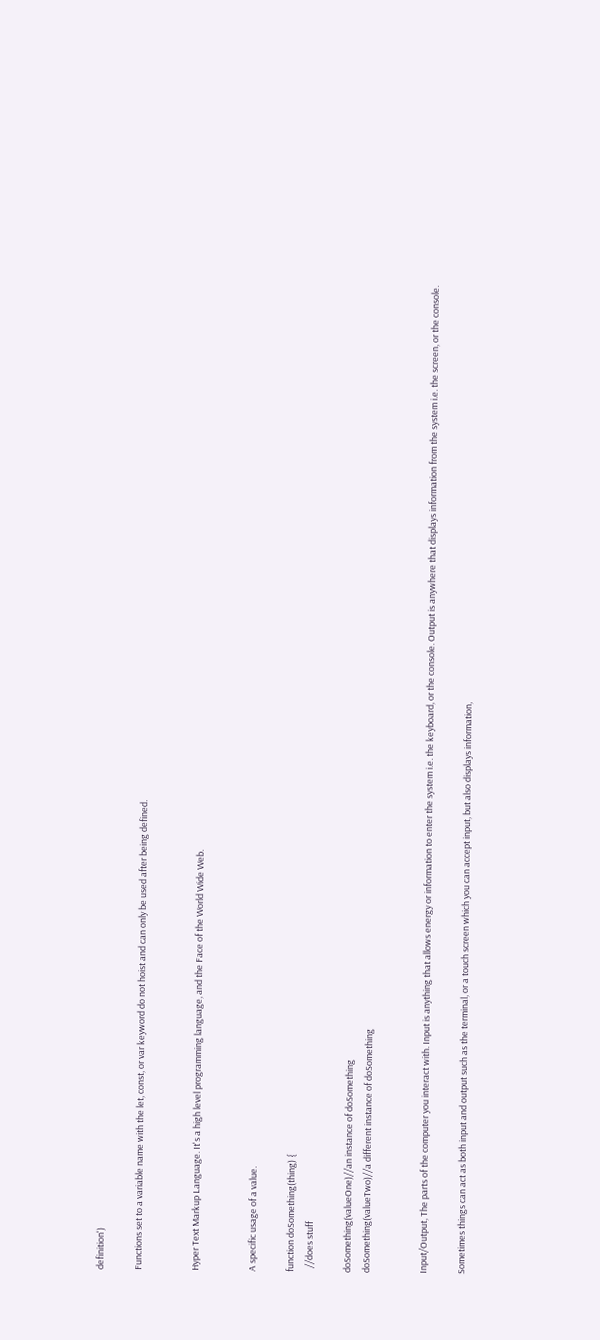definition')

Functions set to a variable name with the let, const, or var keyword do not hoist and can only be used after being defined.


Hyper Text Markup Language. It's a high level programming language, and the Face of the World Wide Web.


A specific usage of a value.

function doSomething(thing) {
  //does stuff

doSomething(valueOne)//an instance of doSomething
doSomething(valueTwo)//a different instance of doSomething


Input/Output, The parts of the computer you interact with. Input is anything that allows energy or information to enter the system i.e. the keyboard, or the console. Output is anywhere that displays information from the system i.e. the screen, or the console.

Sometimes things can act as both input and output such as the terminal, or a touch screen which you can accept input, but also displays information,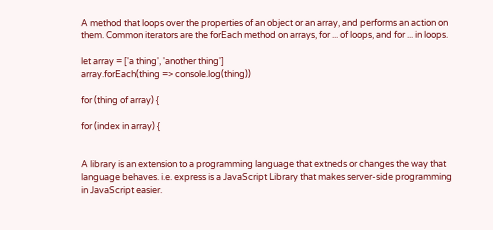A method that loops over the properties of an object or an array, and performs an action on them. Common iterators are the forEach method on arrays, for ... of loops, and for ... in loops.

let array = ['a thing', 'another thing']
array.forEach(thing => console.log(thing))

for (thing of array) {

for (index in array) {


A library is an extension to a programming language that extneds or changes the way that language behaves. i.e. express is a JavaScript Library that makes server-side programming in JavaScript easier.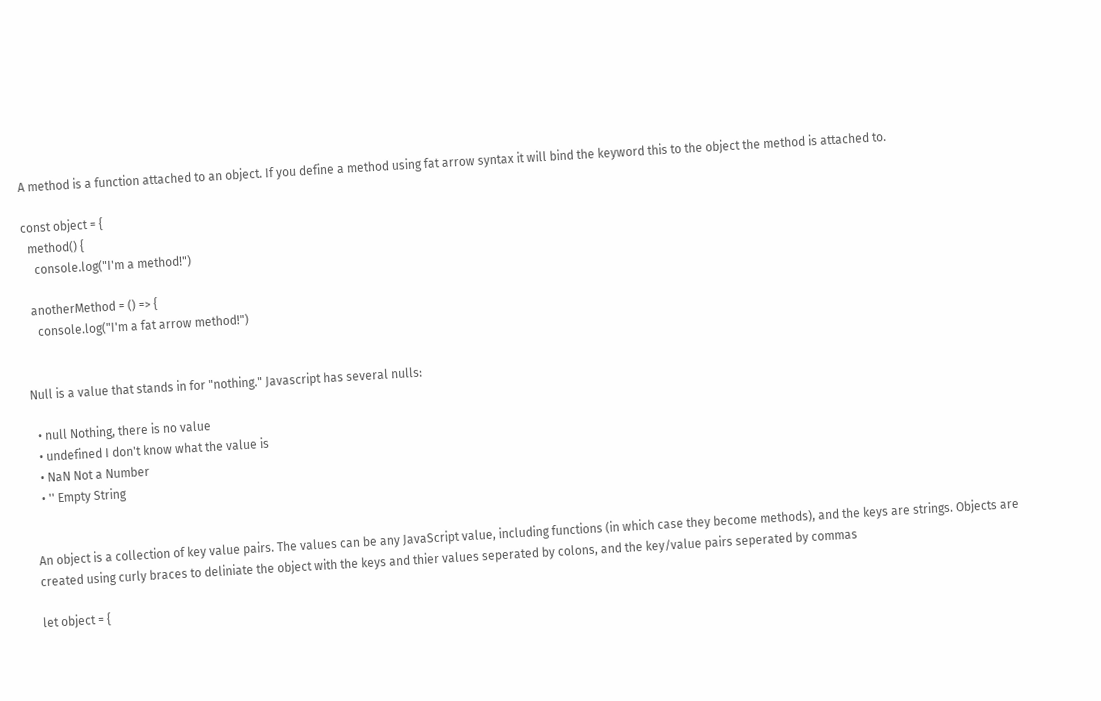A method is a function attached to an object. If you define a method using fat arrow syntax it will bind the keyword this to the object the method is attached to.

const object = {
  method() {
    console.log("I'm a method!")

  anotherMethod = () => {
    console.log("I'm a fat arrow method!")


Null is a value that stands in for "nothing." Javascript has several nulls:

  • null Nothing, there is no value
  • undefined I don't know what the value is
  • NaN Not a Number
  • '' Empty String


An object is a collection of key value pairs. The values can be any JavaScript value, including functions (in which case they become methods), and the keys are strings. Objects are created using curly braces to deliniate the object with the keys and thier values seperated by colons, and the key/value pairs seperated by commas

let object = {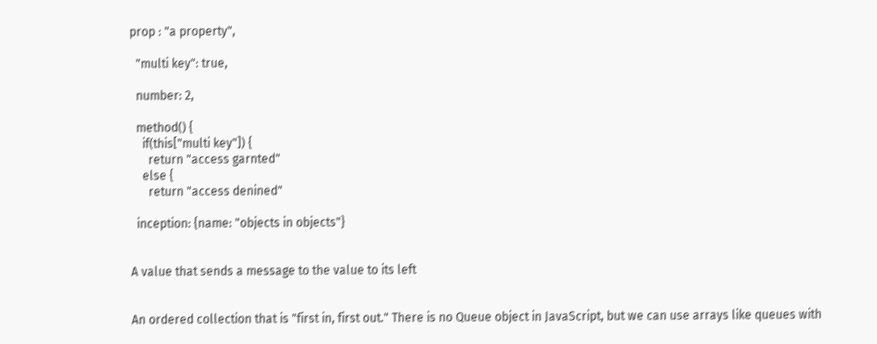prop : "a property",

  "multi key": true,

  number: 2,

  method() {
    if(this["multi key"]) {
      return "access garnted"
    else {
      return "access denined"

  inception: {name: "objects in objects"}


A value that sends a message to the value to its left


An ordered collection that is "first in, first out." There is no Queue object in JavaScript, but we can use arrays like queues with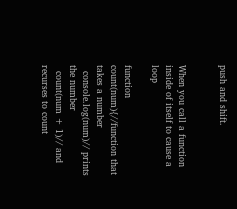push and shift.


When you call a function inside of itself to cause a loop

function count(num){//function that takes a number
  console.log(num)// prints the number
  count(num + 1)// and recurses to count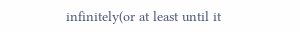infinitely(or at least until it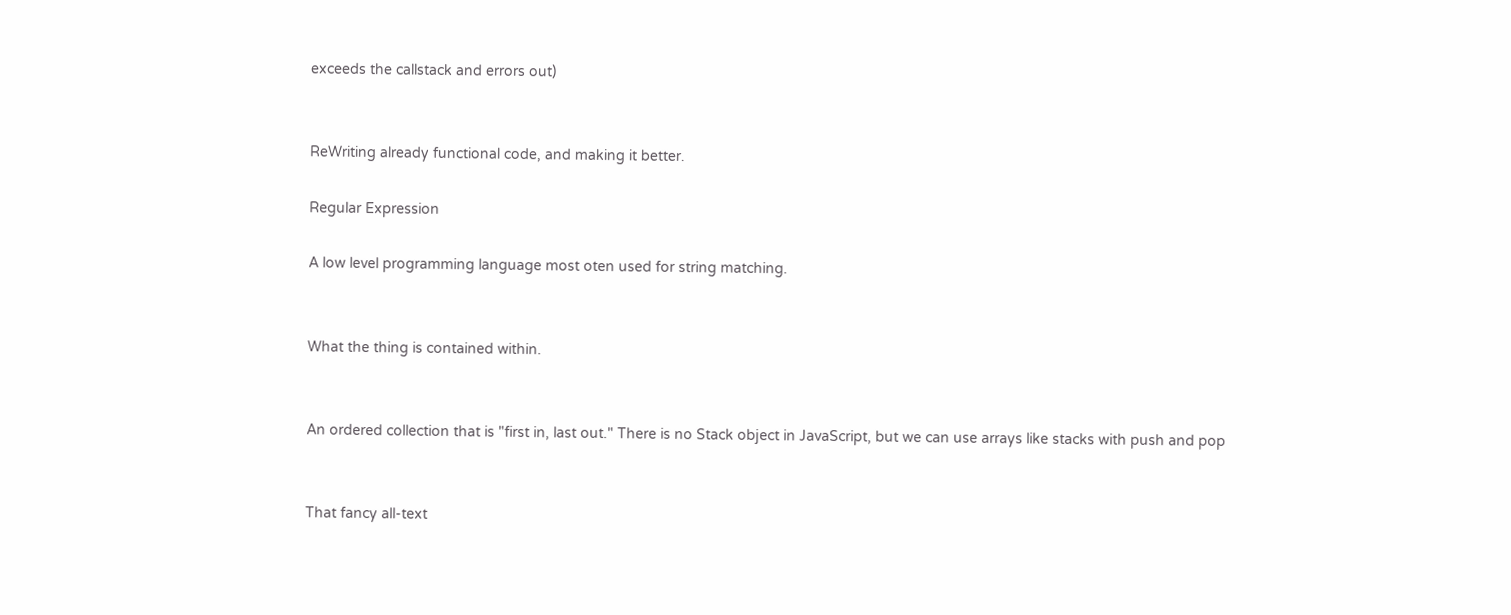exceeds the callstack and errors out)


ReWriting already functional code, and making it better.

Regular Expression

A low level programming language most oten used for string matching.


What the thing is contained within.


An ordered collection that is "first in, last out." There is no Stack object in JavaScript, but we can use arrays like stacks with push and pop


That fancy all-text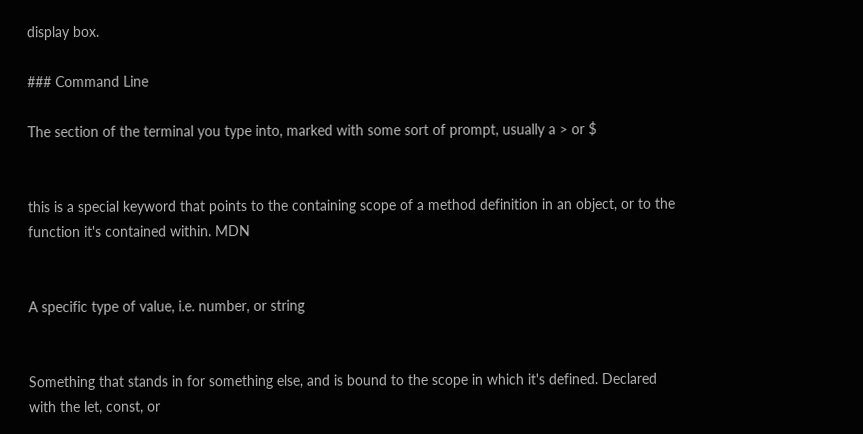display box.

### Command Line

The section of the terminal you type into, marked with some sort of prompt, usually a > or $


this is a special keyword that points to the containing scope of a method definition in an object, or to the function it's contained within. MDN


A specific type of value, i.e. number, or string


Something that stands in for something else, and is bound to the scope in which it's defined. Declared with the let, const, or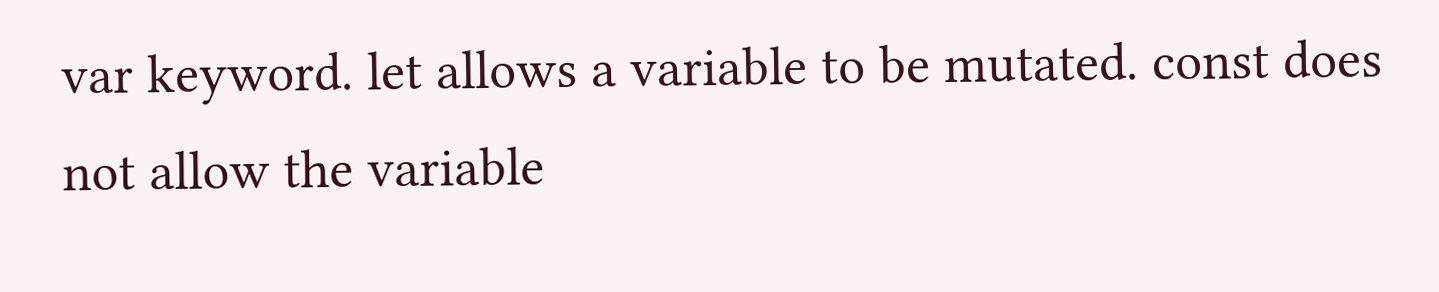var keyword. let allows a variable to be mutated. const does not allow the variable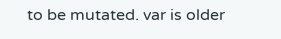to be mutated. var is older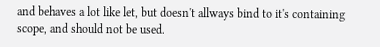and behaves a lot like let, but doesn't allways bind to it's containing scope, and should not be used.